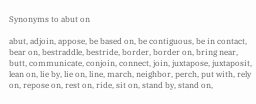Synonyms to abut on

abut, adjoin, appose, be based on, be contiguous, be in contact, bear on, bestraddle, bestride, border, border on, bring near, butt, communicate, conjoin, connect, join, juxtapose, juxtaposit, lean on, lie by, lie on, line, march, neighbor, perch, put with, rely on, repose on, rest on, ride, sit on, stand by, stand on,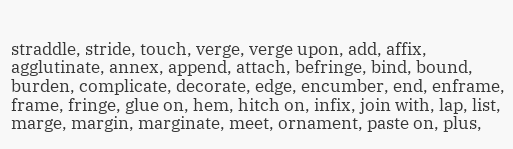straddle, stride, touch, verge, verge upon, add, affix, agglutinate, annex, append, attach, befringe, bind, bound, burden, complicate, decorate, edge, encumber, end, enframe, frame, fringe, glue on, hem, hitch on, infix, join with, lap, list, marge, margin, marginate, meet, ornament, paste on, plus,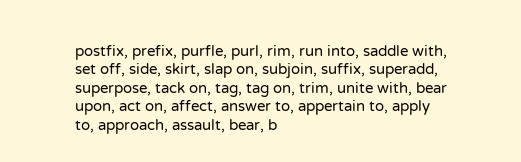postfix, prefix, purfle, purl, rim, run into, saddle with, set off, side, skirt, slap on, subjoin, suffix, superadd, superpose, tack on, tag, tag on, trim, unite with, bear upon, act on, affect, answer to, appertain to, apply to, approach, assault, bear, b